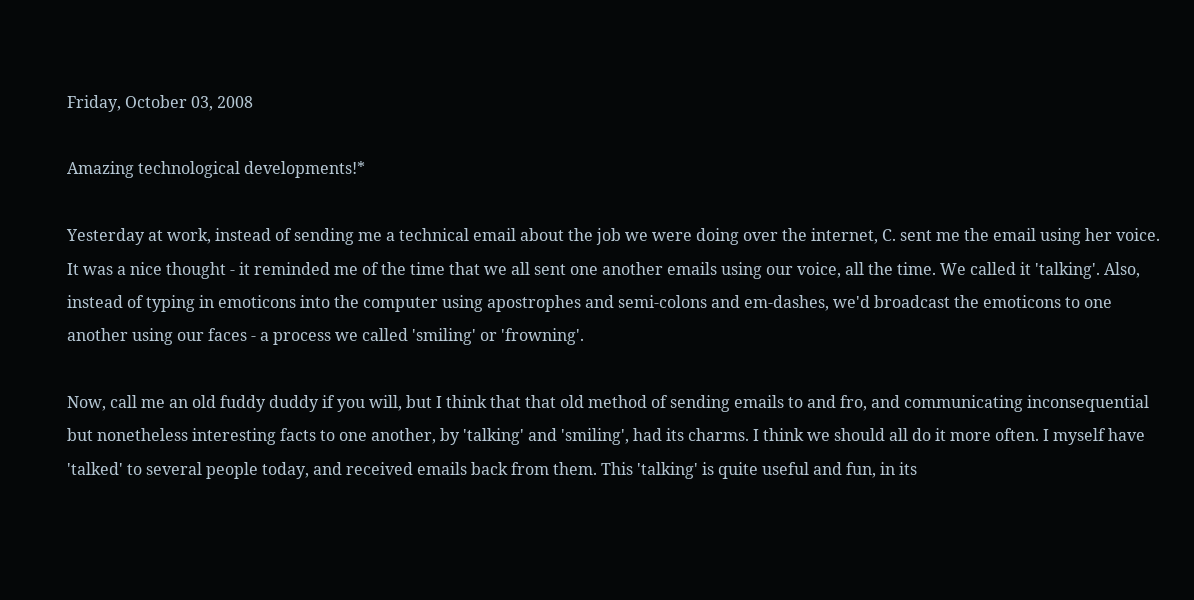Friday, October 03, 2008

Amazing technological developments!*

Yesterday at work, instead of sending me a technical email about the job we were doing over the internet, C. sent me the email using her voice. It was a nice thought - it reminded me of the time that we all sent one another emails using our voice, all the time. We called it 'talking'. Also, instead of typing in emoticons into the computer using apostrophes and semi-colons and em-dashes, we'd broadcast the emoticons to one another using our faces - a process we called 'smiling' or 'frowning'.

Now, call me an old fuddy duddy if you will, but I think that that old method of sending emails to and fro, and communicating inconsequential but nonetheless interesting facts to one another, by 'talking' and 'smiling', had its charms. I think we should all do it more often. I myself have 'talked' to several people today, and received emails back from them. This 'talking' is quite useful and fun, in its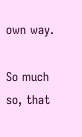own way.

So much so, that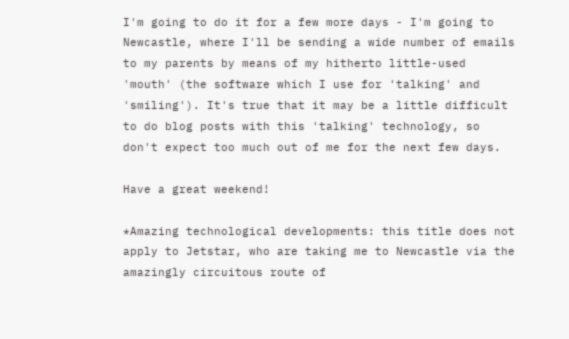I'm going to do it for a few more days - I'm going to Newcastle, where I'll be sending a wide number of emails to my parents by means of my hitherto little-used 'mouth' (the software which I use for 'talking' and 'smiling'). It's true that it may be a little difficult to do blog posts with this 'talking' technology, so don't expect too much out of me for the next few days.

Have a great weekend!

*Amazing technological developments: this title does not apply to Jetstar, who are taking me to Newcastle via the amazingly circuitous route of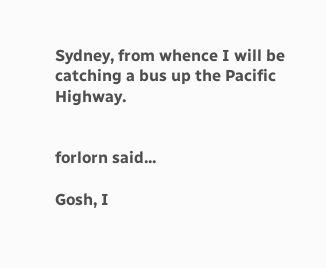Sydney, from whence I will be catching a bus up the Pacific Highway.


forlorn said...

Gosh, I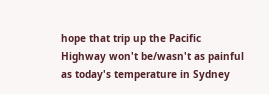hope that trip up the Pacific Highway won't be/wasn't as painful as today's temperature in Sydney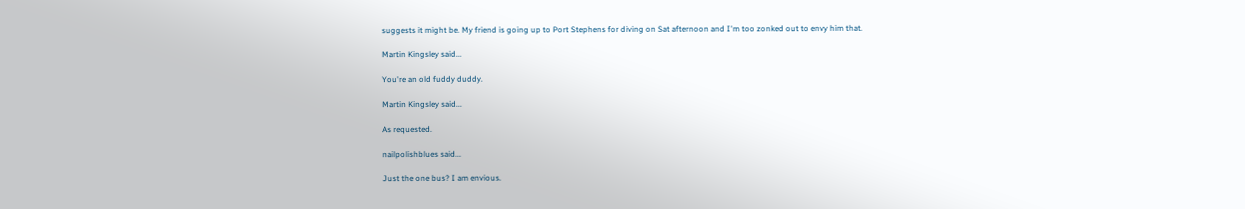suggests it might be. My friend is going up to Port Stephens for diving on Sat afternoon and I'm too zonked out to envy him that.

Martin Kingsley said...

You're an old fuddy duddy.

Martin Kingsley said...

As requested.

nailpolishblues said...

Just the one bus? I am envious.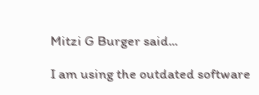Mitzi G Burger said...

I am using the outdated software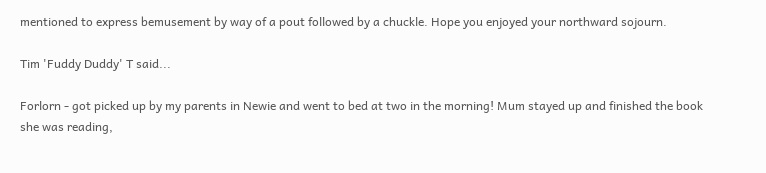mentioned to express bemusement by way of a pout followed by a chuckle. Hope you enjoyed your northward sojourn.

Tim 'Fuddy Duddy' T said...

Forlorn - got picked up by my parents in Newie and went to bed at two in the morning! Mum stayed up and finished the book she was reading,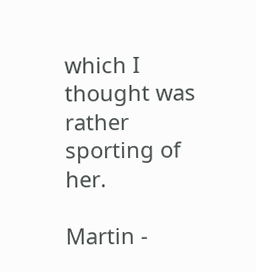which I thought was rather sporting of her.

Martin -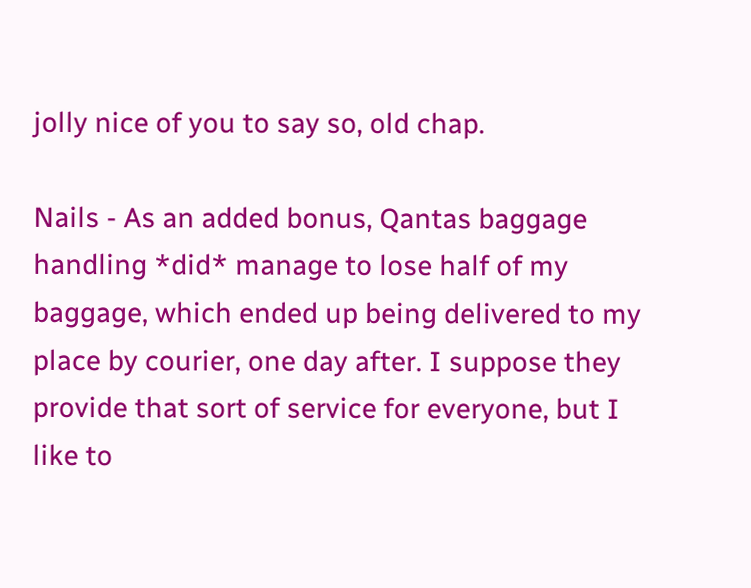jolly nice of you to say so, old chap.

Nails - As an added bonus, Qantas baggage handling *did* manage to lose half of my baggage, which ended up being delivered to my place by courier, one day after. I suppose they provide that sort of service for everyone, but I like to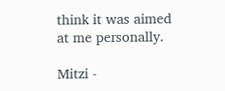think it was aimed at me personally.

Mitzi -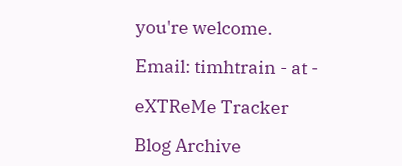you're welcome.

Email: timhtrain - at -

eXTReMe Tracker

Blog Archive